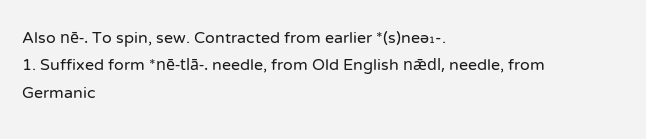Also nē-. To spin, sew. Contracted from earlier *(s)neə₁-.
1. Suffixed form *nē-tlā-. needle, from Old English nǣdl, needle, from Germanic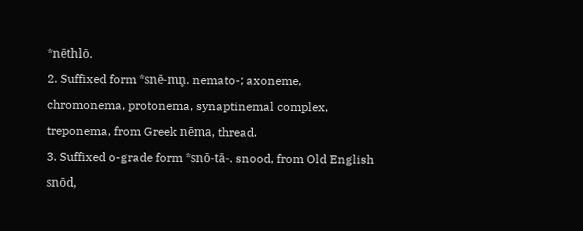*nēthlō.
2. Suffixed form *snē-mn̥. nemato-; axoneme, chromonema, protonema, synaptinemal complex, treponema, from Greek nēma, thread.
3. Suffixed o-grade form *snō-tā-. snood, from Old English snōd,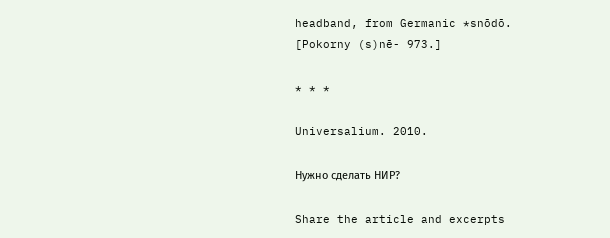headband, from Germanic *snōdō.
[Pokorny (s)nē- 973.]

* * *

Universalium. 2010.

Нужно сделать НИР?

Share the article and excerpts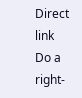Direct link
Do a right-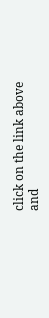click on the link above
and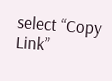select “Copy Link”